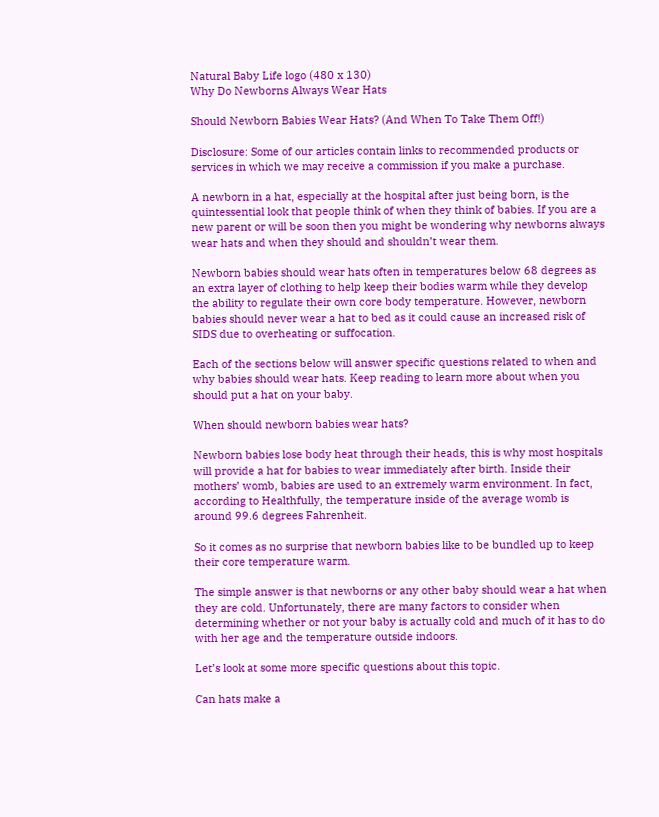Natural Baby Life logo (480 x 130)
Why Do Newborns Always Wear Hats

Should Newborn Babies Wear Hats? (And When To Take Them Off!)

Disclosure: Some of our articles contain links to recommended products or services in which we may receive a commission if you make a purchase.

A newborn in a hat, especially at the hospital after just being born, is the quintessential look that people think of when they think of babies. If you are a new parent or will be soon then you might be wondering why newborns always wear hats and when they should and shouldn’t wear them.

Newborn babies should wear hats often in temperatures below 68 degrees as an extra layer of clothing to help keep their bodies warm while they develop the ability to regulate their own core body temperature. However, newborn babies should never wear a hat to bed as it could cause an increased risk of SIDS due to overheating or suffocation.

Each of the sections below will answer specific questions related to when and why babies should wear hats. Keep reading to learn more about when you should put a hat on your baby.

When should newborn babies wear hats?

Newborn babies lose body heat through their heads, this is why most hospitals will provide a hat for babies to wear immediately after birth. Inside their mothers’ womb, babies are used to an extremely warm environment. In fact, according to Healthfully, the temperature inside of the average womb is around 99.6 degrees Fahrenheit.

So it comes as no surprise that newborn babies like to be bundled up to keep their core temperature warm.

The simple answer is that newborns or any other baby should wear a hat when they are cold. Unfortunately, there are many factors to consider when determining whether or not your baby is actually cold and much of it has to do with her age and the temperature outside indoors.

Let’s look at some more specific questions about this topic.

Can hats make a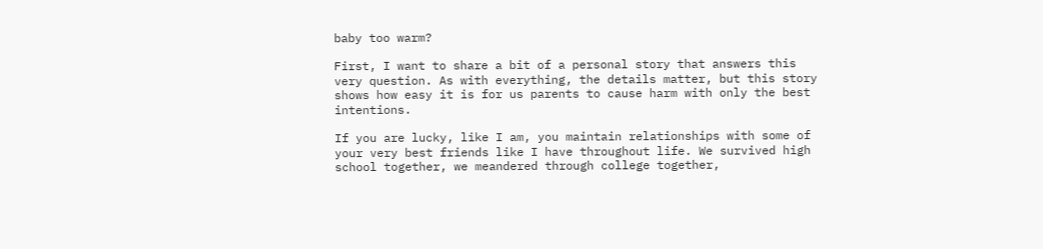baby too warm?

First, I want to share a bit of a personal story that answers this very question. As with everything, the details matter, but this story shows how easy it is for us parents to cause harm with only the best intentions.

If you are lucky, like I am, you maintain relationships with some of your very best friends like I have throughout life. We survived high school together, we meandered through college together,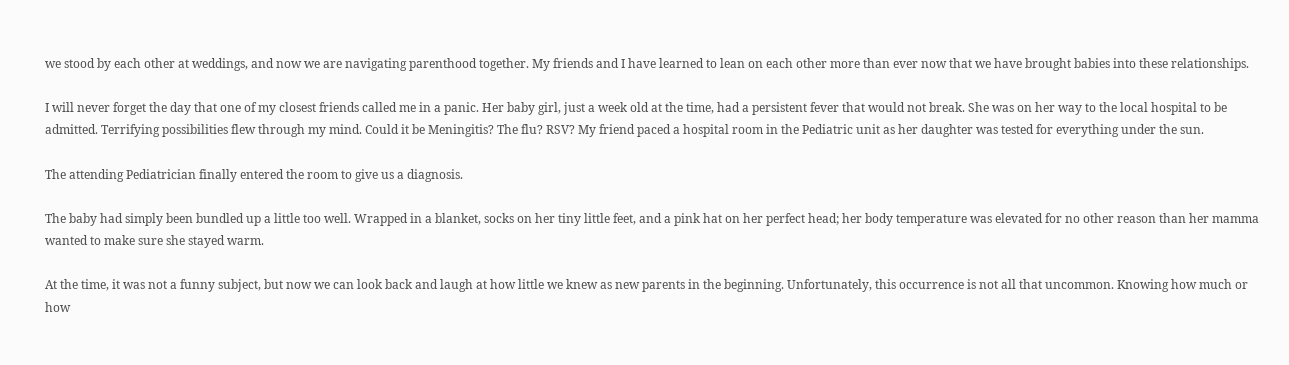we stood by each other at weddings, and now we are navigating parenthood together. My friends and I have learned to lean on each other more than ever now that we have brought babies into these relationships.

I will never forget the day that one of my closest friends called me in a panic. Her baby girl, just a week old at the time, had a persistent fever that would not break. She was on her way to the local hospital to be admitted. Terrifying possibilities flew through my mind. Could it be Meningitis? The flu? RSV? My friend paced a hospital room in the Pediatric unit as her daughter was tested for everything under the sun.

The attending Pediatrician finally entered the room to give us a diagnosis.

The baby had simply been bundled up a little too well. Wrapped in a blanket, socks on her tiny little feet, and a pink hat on her perfect head; her body temperature was elevated for no other reason than her mamma wanted to make sure she stayed warm.

At the time, it was not a funny subject, but now we can look back and laugh at how little we knew as new parents in the beginning. Unfortunately, this occurrence is not all that uncommon. Knowing how much or how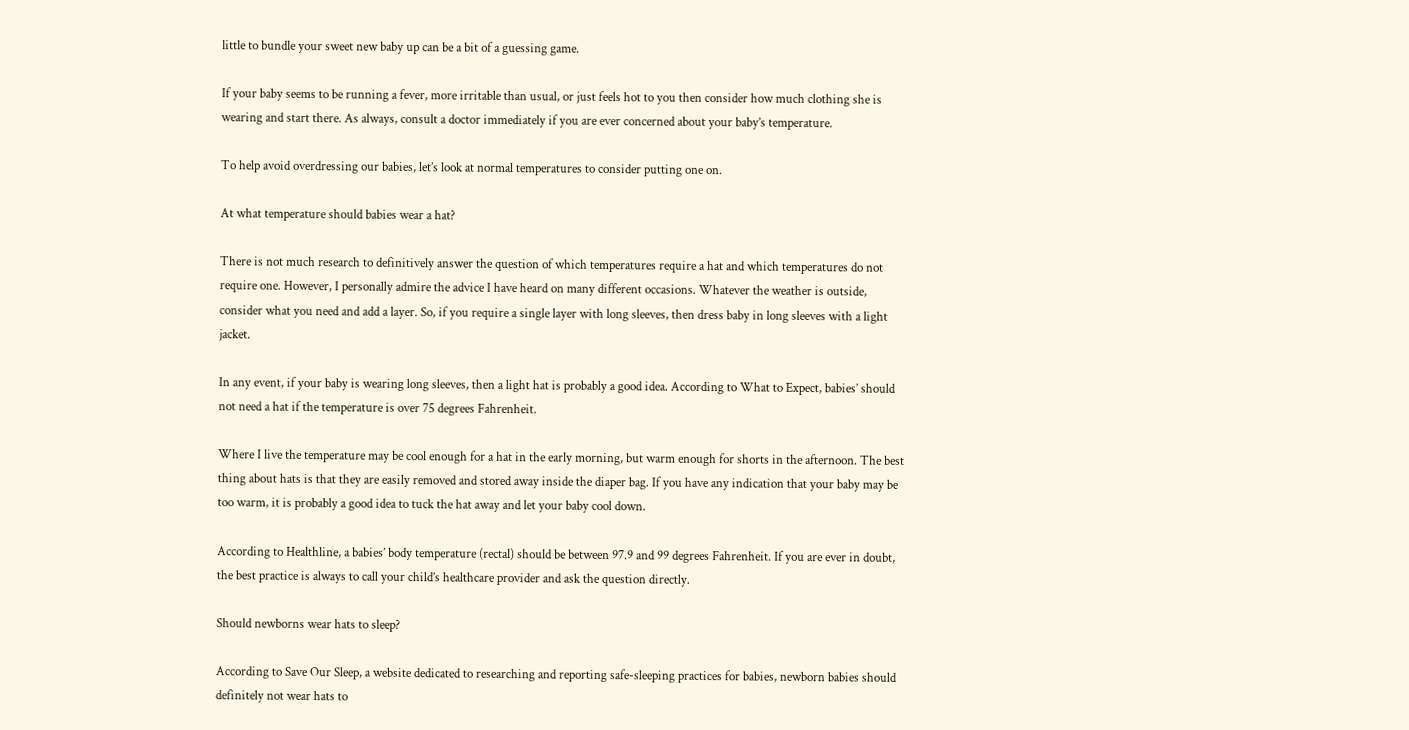little to bundle your sweet new baby up can be a bit of a guessing game.

If your baby seems to be running a fever, more irritable than usual, or just feels hot to you then consider how much clothing she is wearing and start there. As always, consult a doctor immediately if you are ever concerned about your baby’s temperature.

To help avoid overdressing our babies, let’s look at normal temperatures to consider putting one on.

At what temperature should babies wear a hat?

There is not much research to definitively answer the question of which temperatures require a hat and which temperatures do not require one. However, I personally admire the advice I have heard on many different occasions. Whatever the weather is outside, consider what you need and add a layer. So, if you require a single layer with long sleeves, then dress baby in long sleeves with a light jacket.

In any event, if your baby is wearing long sleeves, then a light hat is probably a good idea. According to What to Expect, babies’ should not need a hat if the temperature is over 75 degrees Fahrenheit.

Where I live the temperature may be cool enough for a hat in the early morning, but warm enough for shorts in the afternoon. The best thing about hats is that they are easily removed and stored away inside the diaper bag. If you have any indication that your baby may be too warm, it is probably a good idea to tuck the hat away and let your baby cool down.

According to Healthline, a babies’ body temperature (rectal) should be between 97.9 and 99 degrees Fahrenheit. If you are ever in doubt, the best practice is always to call your child’s healthcare provider and ask the question directly.

Should newborns wear hats to sleep?

According to Save Our Sleep, a website dedicated to researching and reporting safe-sleeping practices for babies, newborn babies should definitely not wear hats to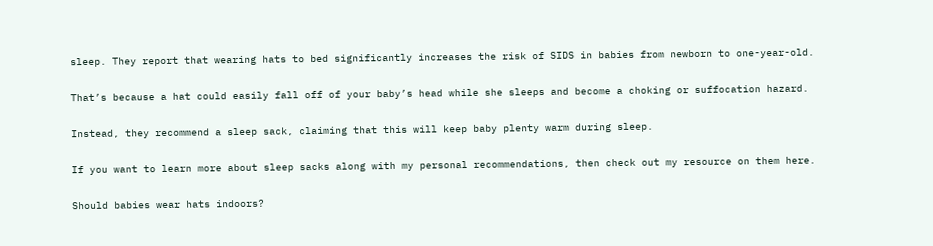sleep. They report that wearing hats to bed significantly increases the risk of SIDS in babies from newborn to one-year-old.

That’s because a hat could easily fall off of your baby’s head while she sleeps and become a choking or suffocation hazard.

Instead, they recommend a sleep sack, claiming that this will keep baby plenty warm during sleep.

If you want to learn more about sleep sacks along with my personal recommendations, then check out my resource on them here.

Should babies wear hats indoors?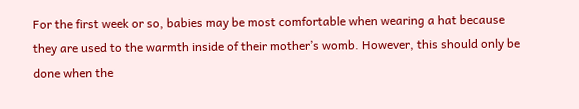For the first week or so, babies may be most comfortable when wearing a hat because they are used to the warmth inside of their mother’s womb. However, this should only be done when the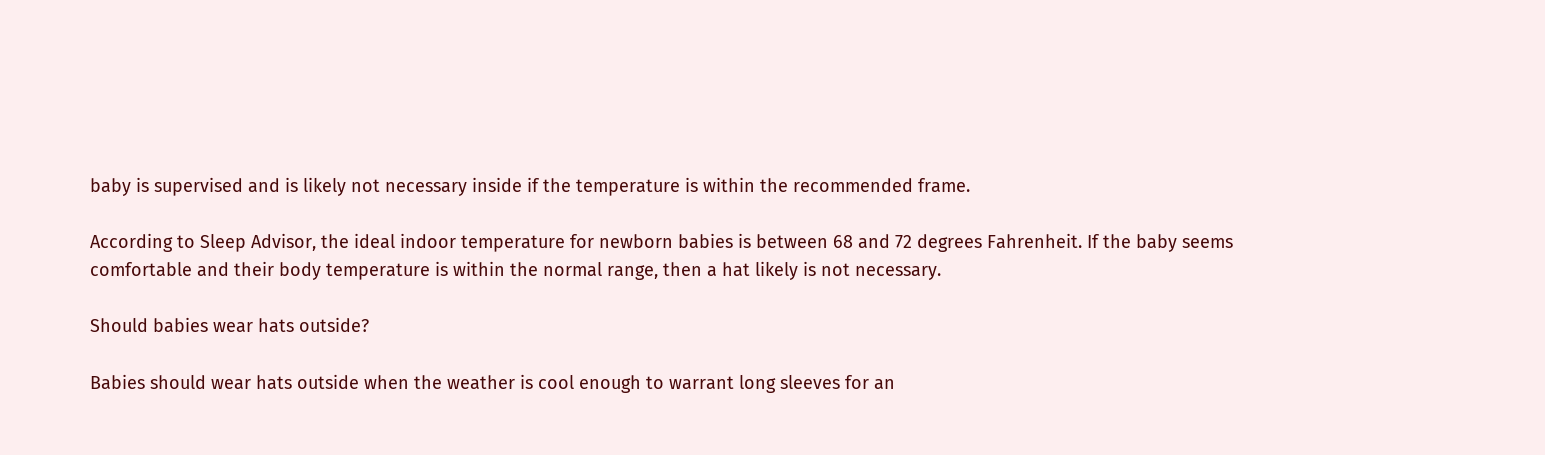baby is supervised and is likely not necessary inside if the temperature is within the recommended frame.

According to Sleep Advisor, the ideal indoor temperature for newborn babies is between 68 and 72 degrees Fahrenheit. If the baby seems comfortable and their body temperature is within the normal range, then a hat likely is not necessary.

Should babies wear hats outside?

Babies should wear hats outside when the weather is cool enough to warrant long sleeves for an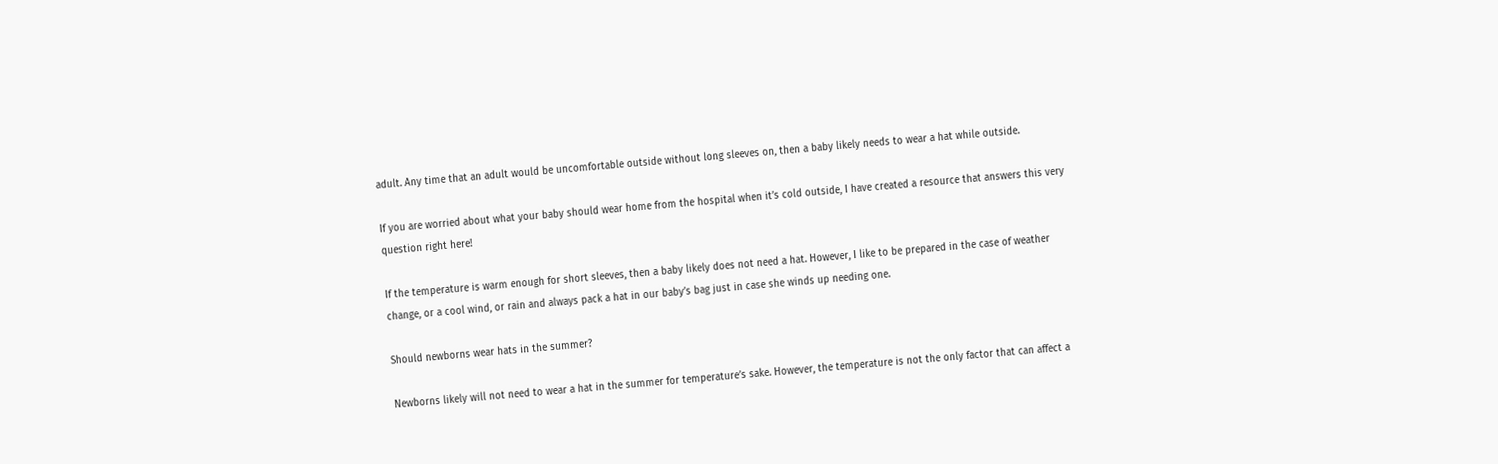adult. Any time that an adult would be uncomfortable outside without long sleeves on, then a baby likely needs to wear a hat while outside.

If you are worried about what your baby should wear home from the hospital when it’s cold outside, I have created a resource that answers this very question right here!

If the temperature is warm enough for short sleeves, then a baby likely does not need a hat. However, I like to be prepared in the case of weather change, or a cool wind, or rain and always pack a hat in our baby’s bag just in case she winds up needing one.

Should newborns wear hats in the summer?

Newborns likely will not need to wear a hat in the summer for temperature’s sake. However, the temperature is not the only factor that can affect a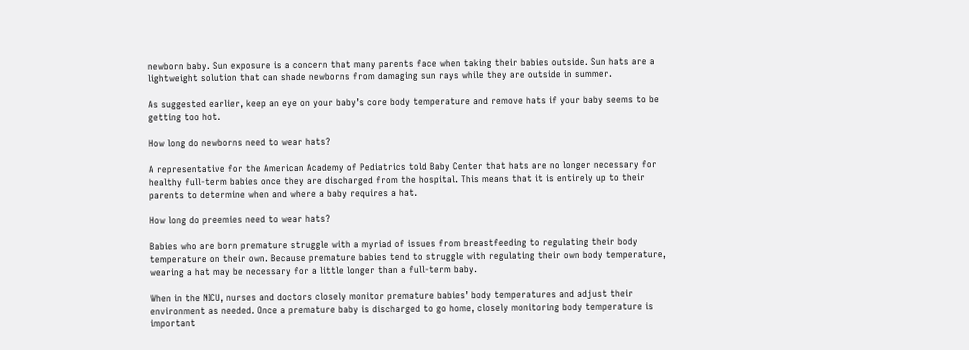newborn baby. Sun exposure is a concern that many parents face when taking their babies outside. Sun hats are a lightweight solution that can shade newborns from damaging sun rays while they are outside in summer.

As suggested earlier, keep an eye on your baby’s core body temperature and remove hats if your baby seems to be getting too hot.

How long do newborns need to wear hats?

A representative for the American Academy of Pediatrics told Baby Center that hats are no longer necessary for healthy full-term babies once they are discharged from the hospital. This means that it is entirely up to their parents to determine when and where a baby requires a hat.

How long do preemies need to wear hats?

Babies who are born premature struggle with a myriad of issues from breastfeeding to regulating their body temperature on their own. Because premature babies tend to struggle with regulating their own body temperature, wearing a hat may be necessary for a little longer than a full-term baby.

When in the NICU, nurses and doctors closely monitor premature babies’ body temperatures and adjust their environment as needed. Once a premature baby is discharged to go home, closely monitoring body temperature is important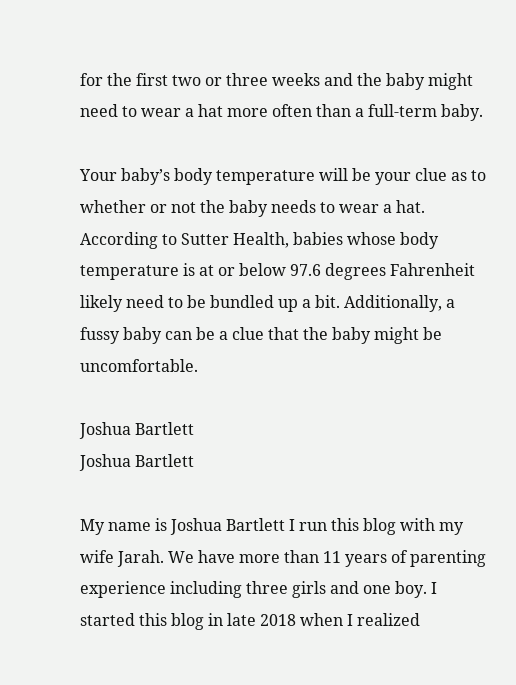for the first two or three weeks and the baby might need to wear a hat more often than a full-term baby.

Your baby’s body temperature will be your clue as to whether or not the baby needs to wear a hat. According to Sutter Health, babies whose body temperature is at or below 97.6 degrees Fahrenheit likely need to be bundled up a bit. Additionally, a fussy baby can be a clue that the baby might be uncomfortable.

Joshua Bartlett
Joshua Bartlett

My name is Joshua Bartlett I run this blog with my wife Jarah. We have more than 11 years of parenting experience including three girls and one boy. I started this blog in late 2018 when I realized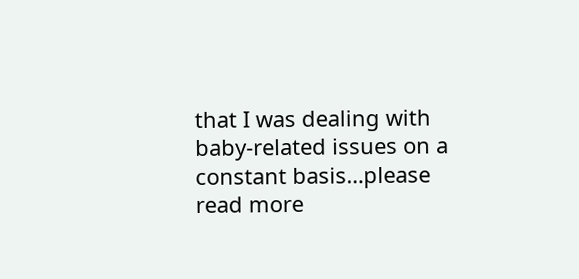that I was dealing with baby-related issues on a constant basis…please read more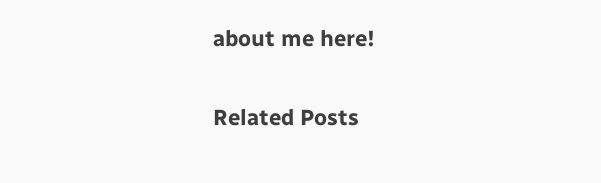about me here!

Related Posts